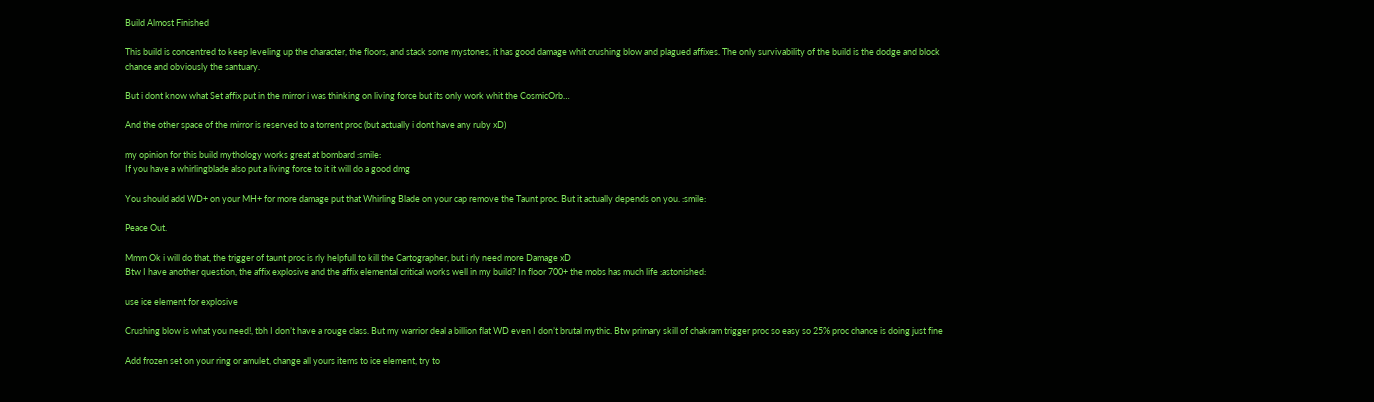Build Almost Finished

This build is concentred to keep leveling up the character, the floors, and stack some mystones, it has good damage whit crushing blow and plagued affixes. The only survivability of the build is the dodge and block chance and obviously the santuary.

But i dont know what Set affix put in the mirror i was thinking on living force but its only work whit the CosmicOrb…

And the other space of the mirror is reserved to a torrent proc (but actually i dont have any ruby xD)

my opinion for this build mythology works great at bombard :smile:
If you have a whirlingblade also put a living force to it it will do a good dmg

You should add WD+ on your MH+ for more damage put that Whirling Blade on your cap remove the Taunt proc. But it actually depends on you. :smile:

Peace Out.

Mmm Ok i will do that, the trigger of taunt proc is rly helpfull to kill the Cartographer, but i rly need more Damage xD
Btw I have another question, the affix explosive and the affix elemental critical works well in my build? In floor 700+ the mobs has much life :astonished:

use ice element for explosive

Crushing blow is what you need!, tbh I don’t have a rouge class. But my warrior deal a billion flat WD even I don’t brutal mythic. Btw primary skill of chakram trigger proc so easy so 25% proc chance is doing just fine

Add frozen set on your ring or amulet, change all yours items to ice element, try to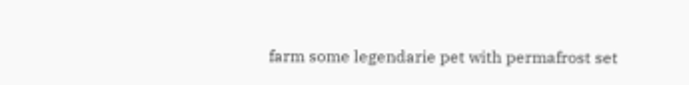farm some legendarie pet with permafrost set